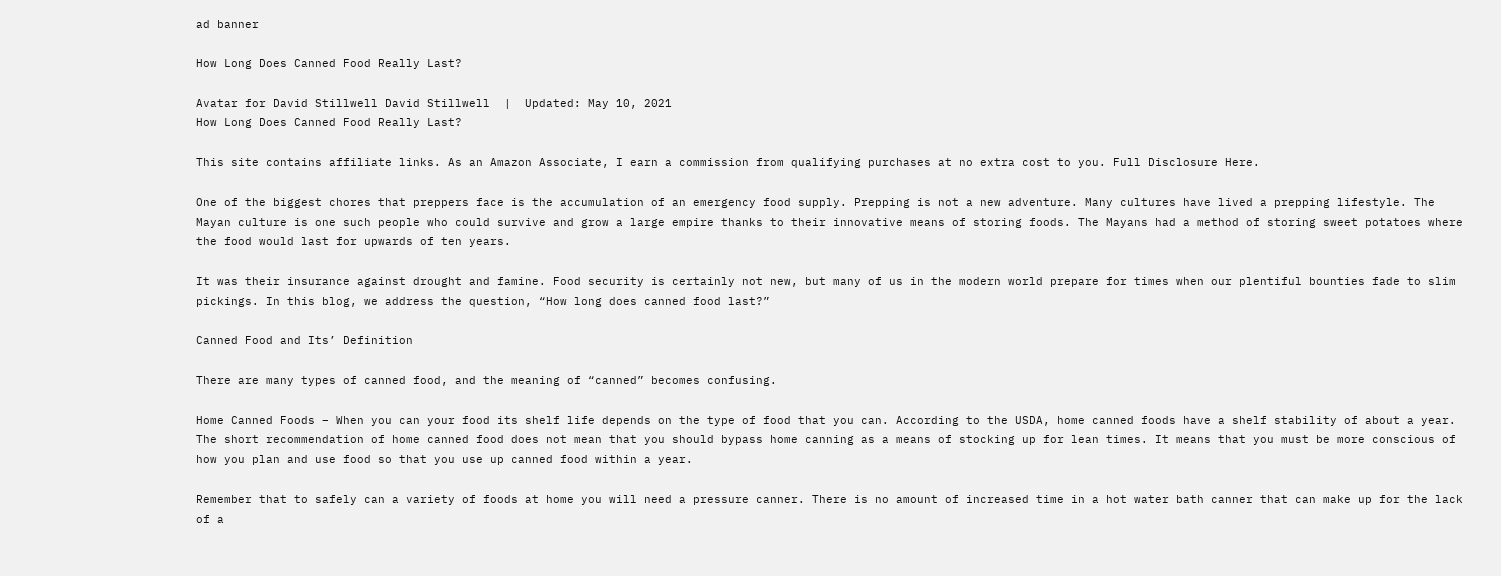ad banner

How Long Does Canned Food Really Last?

Avatar for David Stillwell David Stillwell  |  Updated: May 10, 2021
How Long Does Canned Food Really Last?

This site contains affiliate links. As an Amazon Associate, I earn a commission from qualifying purchases at no extra cost to you. Full Disclosure Here.

One of the biggest chores that preppers face is the accumulation of an emergency food supply. Prepping is not a new adventure. Many cultures have lived a prepping lifestyle. The Mayan culture is one such people who could survive and grow a large empire thanks to their innovative means of storing foods. The Mayans had a method of storing sweet potatoes where the food would last for upwards of ten years.

It was their insurance against drought and famine. Food security is certainly not new, but many of us in the modern world prepare for times when our plentiful bounties fade to slim pickings. In this blog, we address the question, “How long does canned food last?”

Canned Food and Its’ Definition

There are many types of canned food, and the meaning of “canned” becomes confusing.

Home Canned Foods – When you can your food its shelf life depends on the type of food that you can. According to the USDA, home canned foods have a shelf stability of about a year. The short recommendation of home canned food does not mean that you should bypass home canning as a means of stocking up for lean times. It means that you must be more conscious of how you plan and use food so that you use up canned food within a year.

Remember that to safely can a variety of foods at home you will need a pressure canner. There is no amount of increased time in a hot water bath canner that can make up for the lack of a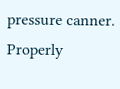pressure canner. Properly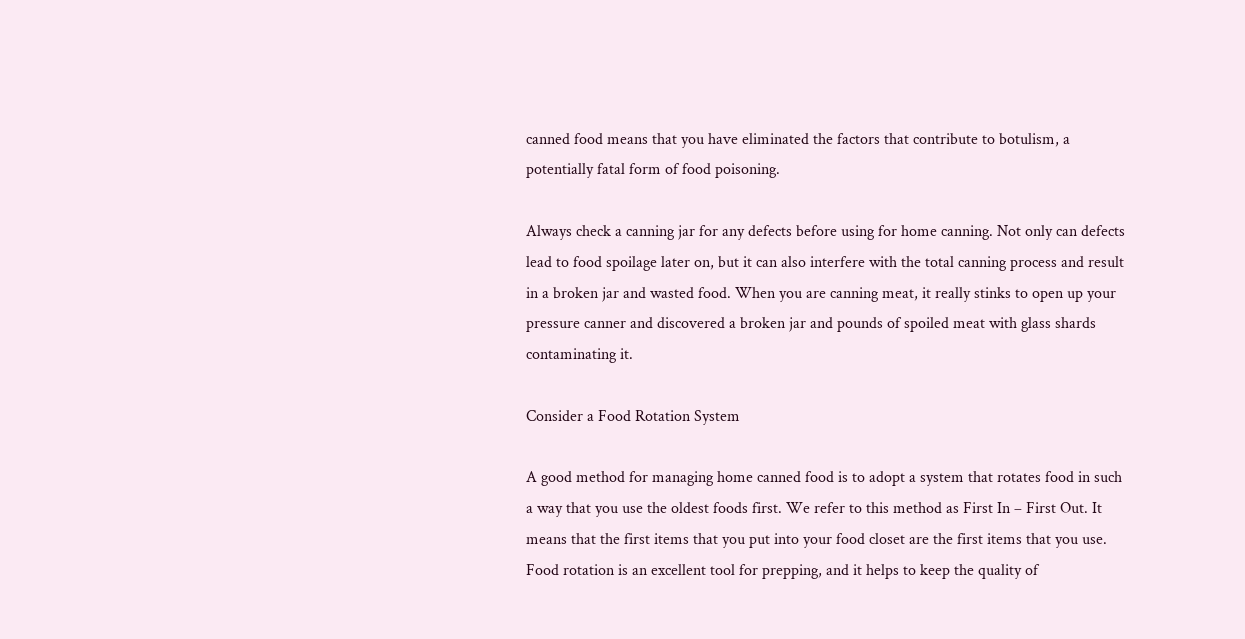canned food means that you have eliminated the factors that contribute to botulism, a potentially fatal form of food poisoning.

Always check a canning jar for any defects before using for home canning. Not only can defects lead to food spoilage later on, but it can also interfere with the total canning process and result in a broken jar and wasted food. When you are canning meat, it really stinks to open up your pressure canner and discovered a broken jar and pounds of spoiled meat with glass shards contaminating it.

Consider a Food Rotation System

A good method for managing home canned food is to adopt a system that rotates food in such a way that you use the oldest foods first. We refer to this method as First In – First Out. It means that the first items that you put into your food closet are the first items that you use. Food rotation is an excellent tool for prepping, and it helps to keep the quality of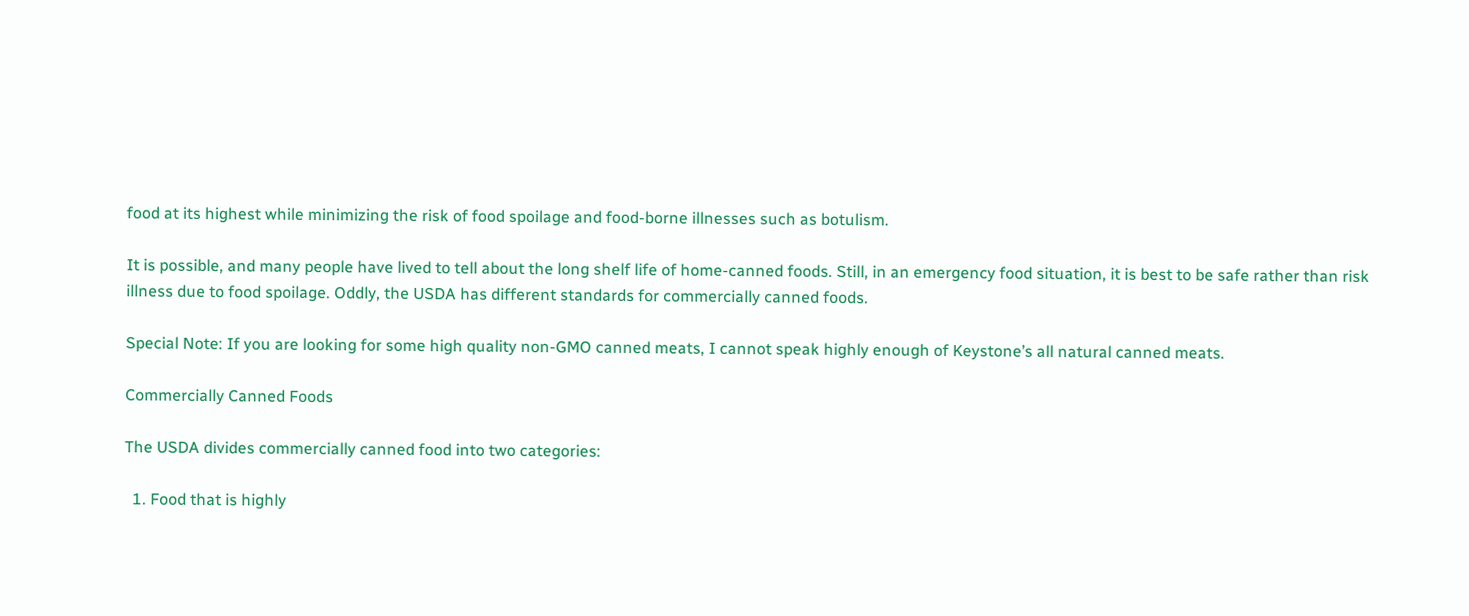food at its highest while minimizing the risk of food spoilage and food-borne illnesses such as botulism.

It is possible, and many people have lived to tell about the long shelf life of home-canned foods. Still, in an emergency food situation, it is best to be safe rather than risk illness due to food spoilage. Oddly, the USDA has different standards for commercially canned foods.

Special Note: If you are looking for some high quality non-GMO canned meats, I cannot speak highly enough of Keystone’s all natural canned meats.

Commercially Canned Foods

The USDA divides commercially canned food into two categories:

  1. Food that is highly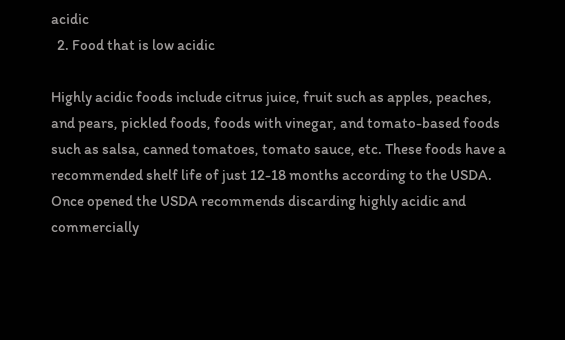acidic
  2. Food that is low acidic

Highly acidic foods include citrus juice, fruit such as apples, peaches, and pears, pickled foods, foods with vinegar, and tomato-based foods such as salsa, canned tomatoes, tomato sauce, etc. These foods have a recommended shelf life of just 12-18 months according to the USDA. Once opened the USDA recommends discarding highly acidic and commercially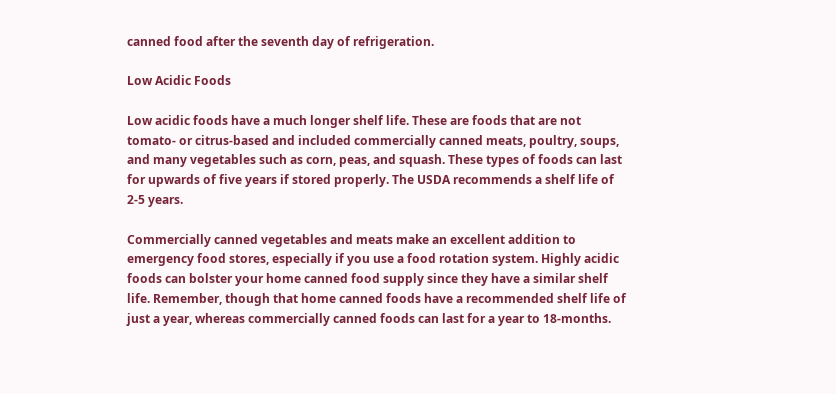canned food after the seventh day of refrigeration.

Low Acidic Foods

Low acidic foods have a much longer shelf life. These are foods that are not tomato- or citrus-based and included commercially canned meats, poultry, soups, and many vegetables such as corn, peas, and squash. These types of foods can last for upwards of five years if stored properly. The USDA recommends a shelf life of 2-5 years.

Commercially canned vegetables and meats make an excellent addition to emergency food stores, especially if you use a food rotation system. Highly acidic foods can bolster your home canned food supply since they have a similar shelf life. Remember, though that home canned foods have a recommended shelf life of just a year, whereas commercially canned foods can last for a year to 18-months.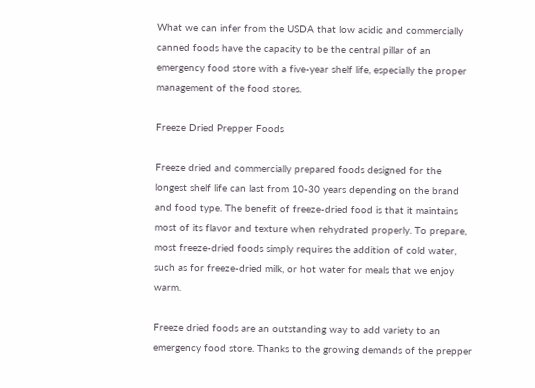What we can infer from the USDA that low acidic and commercially canned foods have the capacity to be the central pillar of an emergency food store with a five-year shelf life, especially the proper management of the food stores.

Freeze Dried Prepper Foods

Freeze dried and commercially prepared foods designed for the longest shelf life can last from 10-30 years depending on the brand and food type. The benefit of freeze-dried food is that it maintains most of its flavor and texture when rehydrated properly. To prepare, most freeze-dried foods simply requires the addition of cold water, such as for freeze-dried milk, or hot water for meals that we enjoy warm.

Freeze dried foods are an outstanding way to add variety to an emergency food store. Thanks to the growing demands of the prepper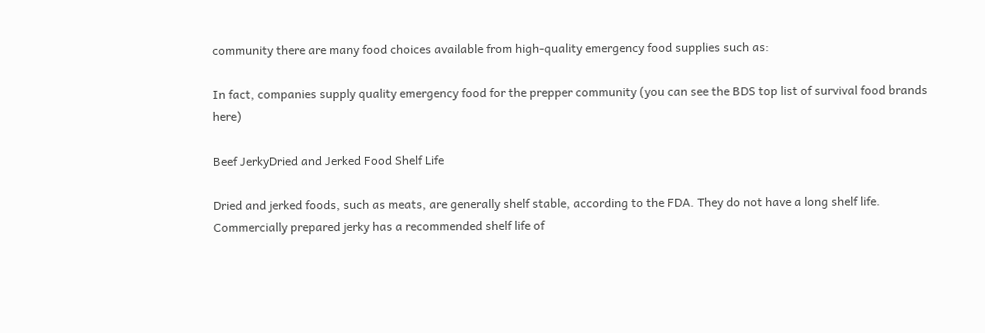community there are many food choices available from high-quality emergency food supplies such as:

In fact, companies supply quality emergency food for the prepper community (you can see the BDS top list of survival food brands here)

Beef JerkyDried and Jerked Food Shelf Life

Dried and jerked foods, such as meats, are generally shelf stable, according to the FDA. They do not have a long shelf life. Commercially prepared jerky has a recommended shelf life of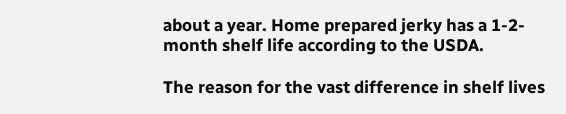about a year. Home prepared jerky has a 1-2-month shelf life according to the USDA.

The reason for the vast difference in shelf lives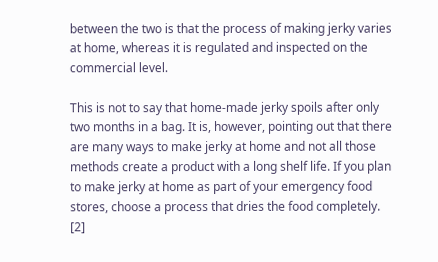between the two is that the process of making jerky varies at home, whereas it is regulated and inspected on the commercial level.

This is not to say that home-made jerky spoils after only two months in a bag. It is, however, pointing out that there are many ways to make jerky at home and not all those methods create a product with a long shelf life. If you plan to make jerky at home as part of your emergency food stores, choose a process that dries the food completely. [2]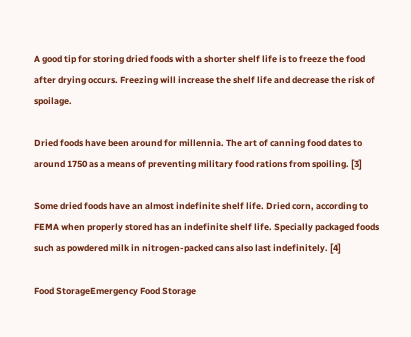A good tip for storing dried foods with a shorter shelf life is to freeze the food after drying occurs. Freezing will increase the shelf life and decrease the risk of spoilage.

Dried foods have been around for millennia. The art of canning food dates to around 1750 as a means of preventing military food rations from spoiling. [3]

Some dried foods have an almost indefinite shelf life. Dried corn, according to FEMA when properly stored has an indefinite shelf life. Specially packaged foods such as powdered milk in nitrogen-packed cans also last indefinitely. [4]

Food StorageEmergency Food Storage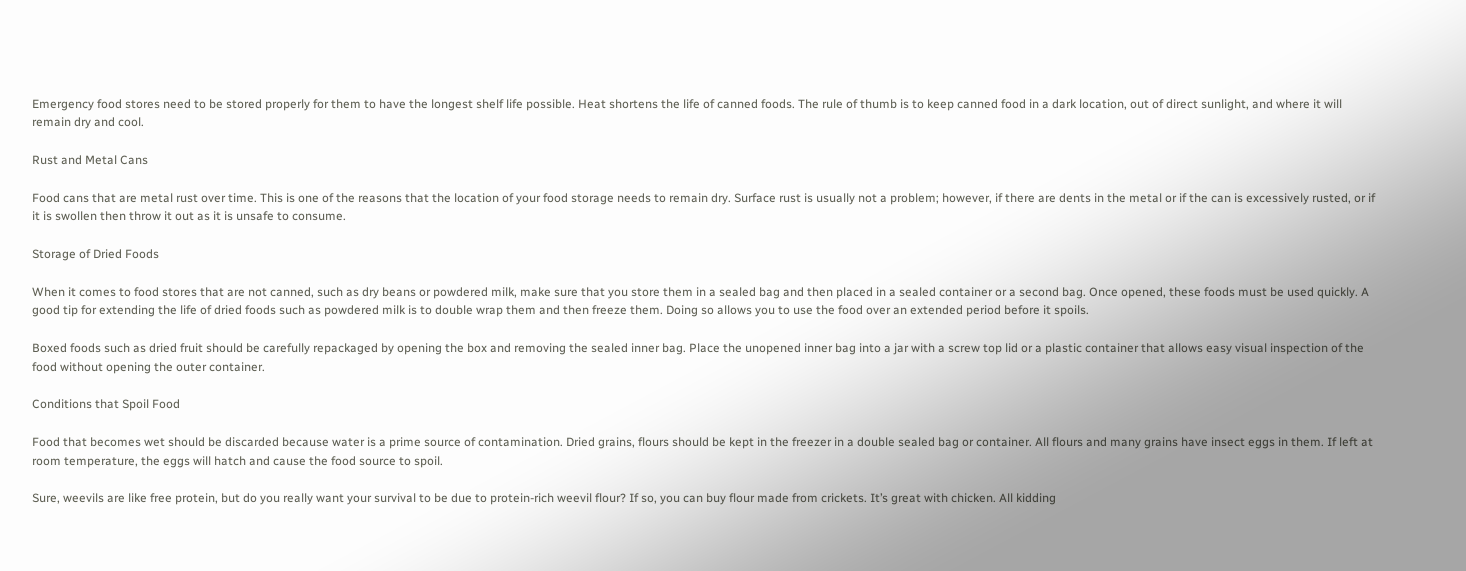Emergency food stores need to be stored properly for them to have the longest shelf life possible. Heat shortens the life of canned foods. The rule of thumb is to keep canned food in a dark location, out of direct sunlight, and where it will remain dry and cool.

Rust and Metal Cans

Food cans that are metal rust over time. This is one of the reasons that the location of your food storage needs to remain dry. Surface rust is usually not a problem; however, if there are dents in the metal or if the can is excessively rusted, or if it is swollen then throw it out as it is unsafe to consume.

Storage of Dried Foods

When it comes to food stores that are not canned, such as dry beans or powdered milk, make sure that you store them in a sealed bag and then placed in a sealed container or a second bag. Once opened, these foods must be used quickly. A good tip for extending the life of dried foods such as powdered milk is to double wrap them and then freeze them. Doing so allows you to use the food over an extended period before it spoils.

Boxed foods such as dried fruit should be carefully repackaged by opening the box and removing the sealed inner bag. Place the unopened inner bag into a jar with a screw top lid or a plastic container that allows easy visual inspection of the food without opening the outer container.

Conditions that Spoil Food

Food that becomes wet should be discarded because water is a prime source of contamination. Dried grains, flours should be kept in the freezer in a double sealed bag or container. All flours and many grains have insect eggs in them. If left at room temperature, the eggs will hatch and cause the food source to spoil.

Sure, weevils are like free protein, but do you really want your survival to be due to protein-rich weevil flour? If so, you can buy flour made from crickets. It’s great with chicken. All kidding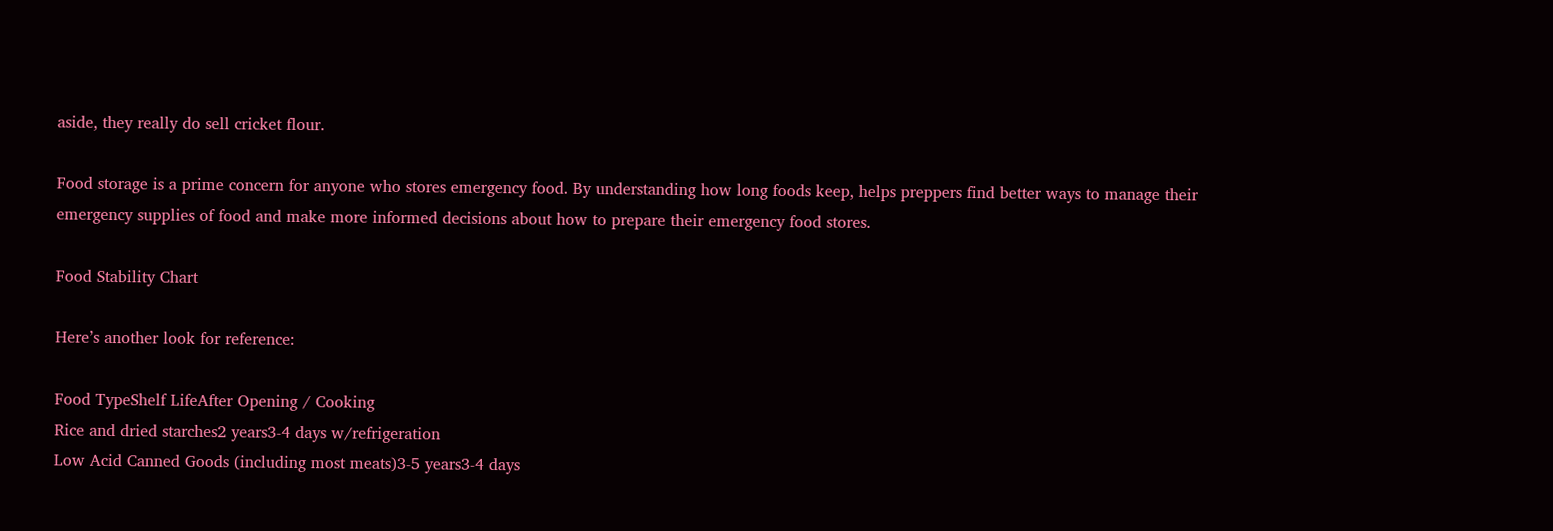aside, they really do sell cricket flour.

Food storage is a prime concern for anyone who stores emergency food. By understanding how long foods keep, helps preppers find better ways to manage their emergency supplies of food and make more informed decisions about how to prepare their emergency food stores.

Food Stability Chart

Here’s another look for reference:

Food TypeShelf LifeAfter Opening / Cooking
Rice and dried starches2 years3-4 days w/refrigeration
Low Acid Canned Goods (including most meats)3-5 years3-4 days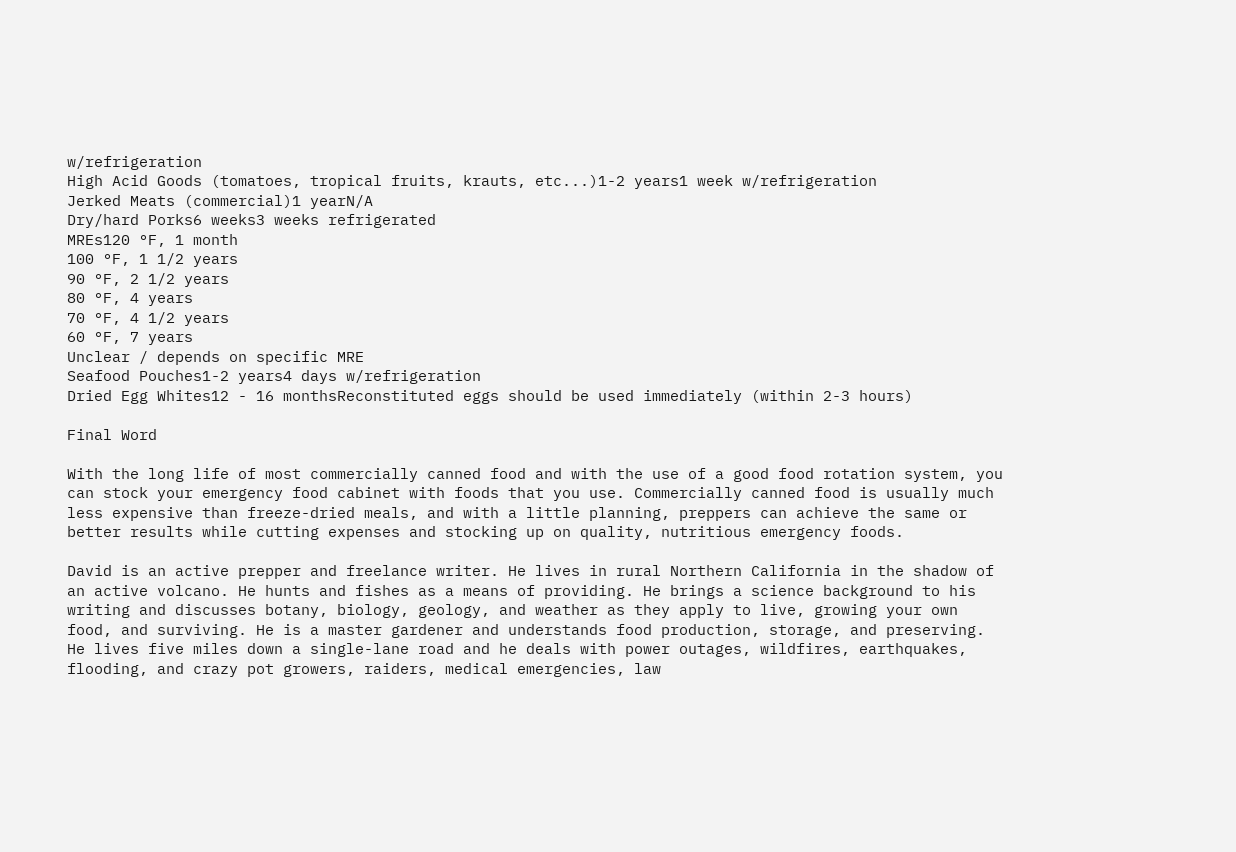w/refrigeration
High Acid Goods (tomatoes, tropical fruits, krauts, etc...)1-2 years1 week w/refrigeration
Jerked Meats (commercial)1 yearN/A
Dry/hard Porks6 weeks3 weeks refrigerated
MREs120 °F, 1 month
100 °F, 1 1/2 years
90 °F, 2 1/2 years
80 °F, 4 years
70 °F, 4 1/2 years
60 °F, 7 years
Unclear / depends on specific MRE
Seafood Pouches1-2 years4 days w/refrigeration
Dried Egg Whites12 - 16 monthsReconstituted eggs should be used immediately (within 2-3 hours)

Final Word

With the long life of most commercially canned food and with the use of a good food rotation system, you can stock your emergency food cabinet with foods that you use. Commercially canned food is usually much less expensive than freeze-dried meals, and with a little planning, preppers can achieve the same or better results while cutting expenses and stocking up on quality, nutritious emergency foods.

David is an active prepper and freelance writer. He lives in rural Northern California in the shadow of an active volcano. He hunts and fishes as a means of providing. He brings a science background to his writing and discusses botany, biology, geology, and weather as they apply to live, growing your own food, and surviving. He is a master gardener and understands food production, storage, and preserving. He lives five miles down a single-lane road and he deals with power outages, wildfires, earthquakes, flooding, and crazy pot growers, raiders, medical emergencies, law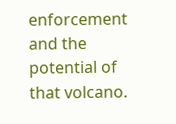enforcement and the potential of that volcano.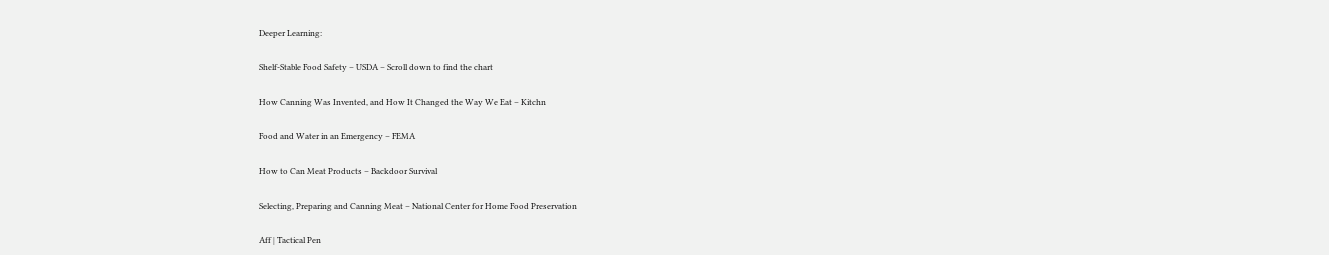Deeper Learning:

Shelf-Stable Food Safety – USDA – Scroll down to find the chart

How Canning Was Invented, and How It Changed the Way We Eat – Kitchn

Food and Water in an Emergency – FEMA

How to Can Meat Products – Backdoor Survival

Selecting, Preparing and Canning Meat – National Center for Home Food Preservation

Aff | Tactical Pen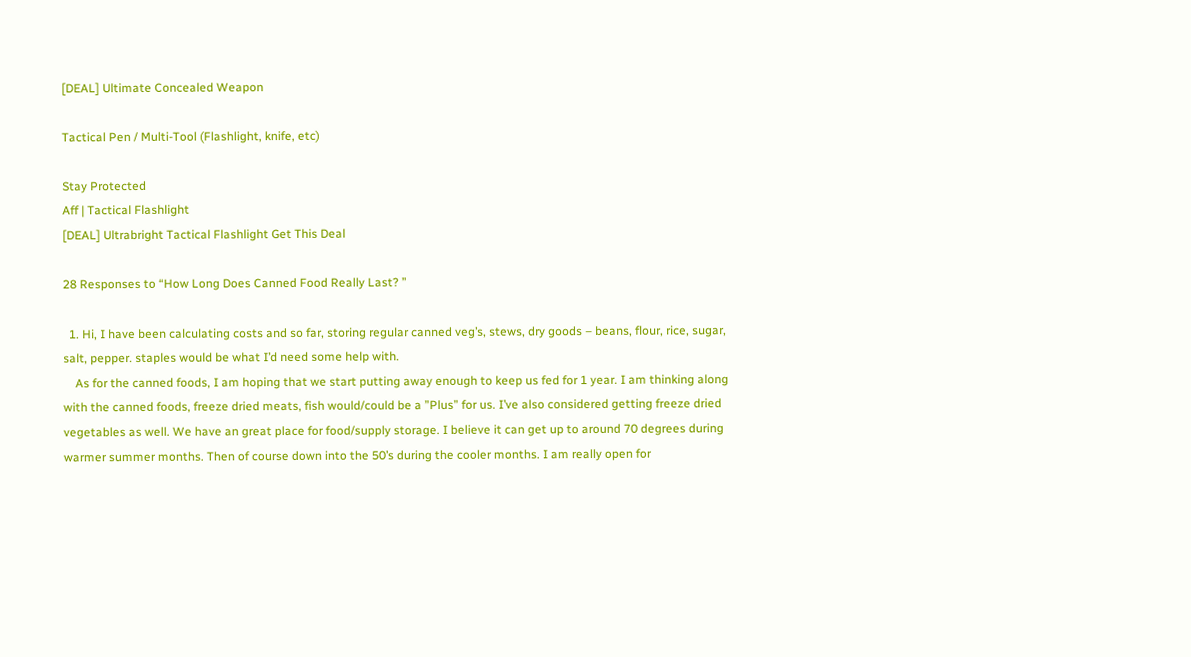[DEAL] Ultimate Concealed Weapon

Tactical Pen / Multi-Tool (Flashlight, knife, etc)

Stay Protected
Aff | Tactical Flashlight
[DEAL] Ultrabright Tactical Flashlight Get This Deal

28 Responses to “How Long Does Canned Food Really Last? ”

  1. Hi, I have been calculating costs and so far, storing regular canned veg’s, stews, dry goods – beans, flour, rice, sugar, salt, pepper. staples would be what I’d need some help with.
    As for the canned foods, I am hoping that we start putting away enough to keep us fed for 1 year. I am thinking along with the canned foods, freeze dried meats, fish would/could be a ”Plus” for us. I’ve also considered getting freeze dried vegetables as well. We have an great place for food/supply storage. I believe it can get up to around 70 degrees during warmer summer months. Then of course down into the 50’s during the cooler months. I am really open for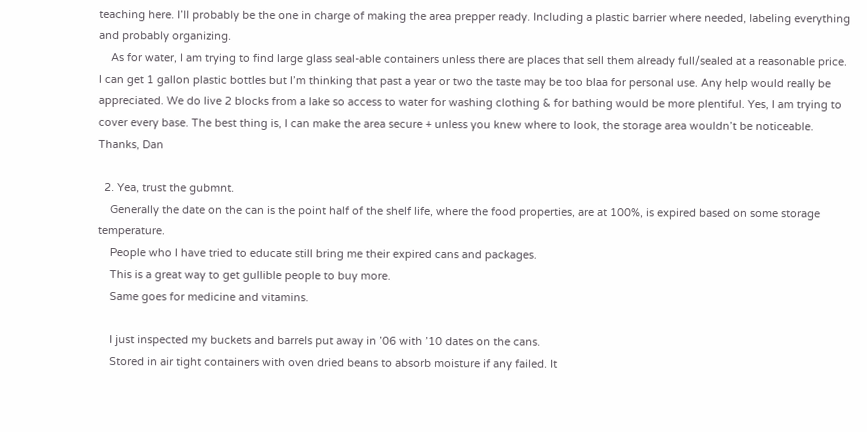teaching here. I’ll probably be the one in charge of making the area prepper ready. Including a plastic barrier where needed, labeling everything and probably organizing.
    As for water, I am trying to find large glass seal-able containers unless there are places that sell them already full/sealed at a reasonable price. I can get 1 gallon plastic bottles but I’m thinking that past a year or two the taste may be too blaa for personal use. Any help would really be appreciated. We do live 2 blocks from a lake so access to water for washing clothing & for bathing would be more plentiful. Yes, I am trying to cover every base. The best thing is, I can make the area secure + unless you knew where to look, the storage area wouldn’t be noticeable. Thanks, Dan

  2. Yea, trust the gubmnt.
    Generally the date on the can is the point half of the shelf life, where the food properties, are at 100%, is expired based on some storage temperature.
    People who I have tried to educate still bring me their expired cans and packages.
    This is a great way to get gullible people to buy more.
    Same goes for medicine and vitamins.

    I just inspected my buckets and barrels put away in ’06 with ’10 dates on the cans.
    Stored in air tight containers with oven dried beans to absorb moisture if any failed. It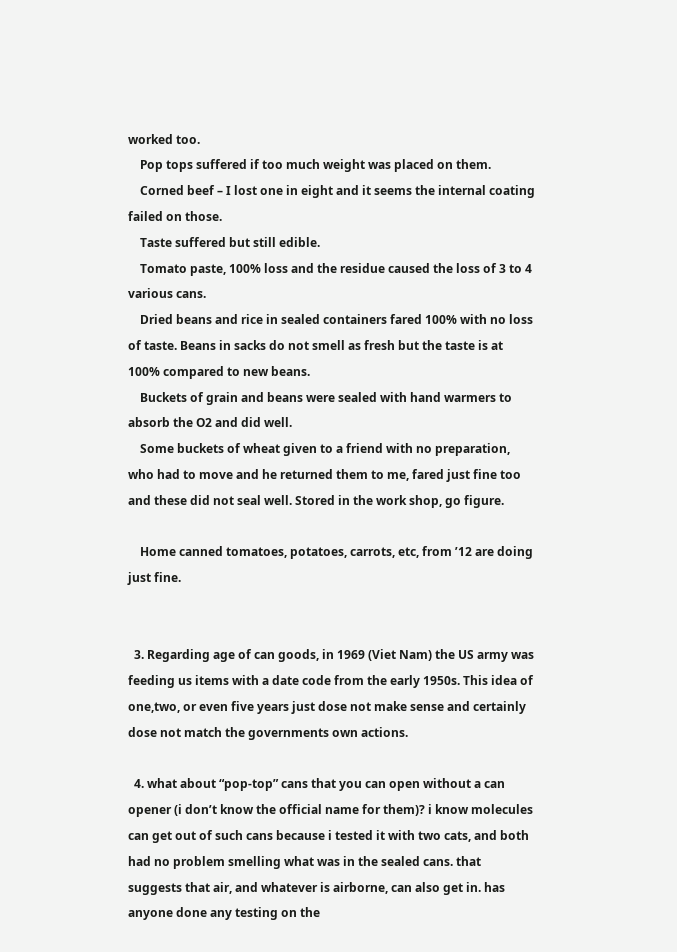worked too.
    Pop tops suffered if too much weight was placed on them.
    Corned beef – I lost one in eight and it seems the internal coating failed on those.
    Taste suffered but still edible.
    Tomato paste, 100% loss and the residue caused the loss of 3 to 4 various cans.
    Dried beans and rice in sealed containers fared 100% with no loss of taste. Beans in sacks do not smell as fresh but the taste is at 100% compared to new beans.
    Buckets of grain and beans were sealed with hand warmers to absorb the O2 and did well.
    Some buckets of wheat given to a friend with no preparation, who had to move and he returned them to me, fared just fine too and these did not seal well. Stored in the work shop, go figure.

    Home canned tomatoes, potatoes, carrots, etc, from ’12 are doing just fine.


  3. Regarding age of can goods, in 1969 (Viet Nam) the US army was feeding us items with a date code from the early 1950s. This idea of one,two, or even five years just dose not make sense and certainly dose not match the governments own actions.

  4. what about “pop-top” cans that you can open without a can opener (i don’t know the official name for them)? i know molecules can get out of such cans because i tested it with two cats, and both had no problem smelling what was in the sealed cans. that suggests that air, and whatever is airborne, can also get in. has anyone done any testing on the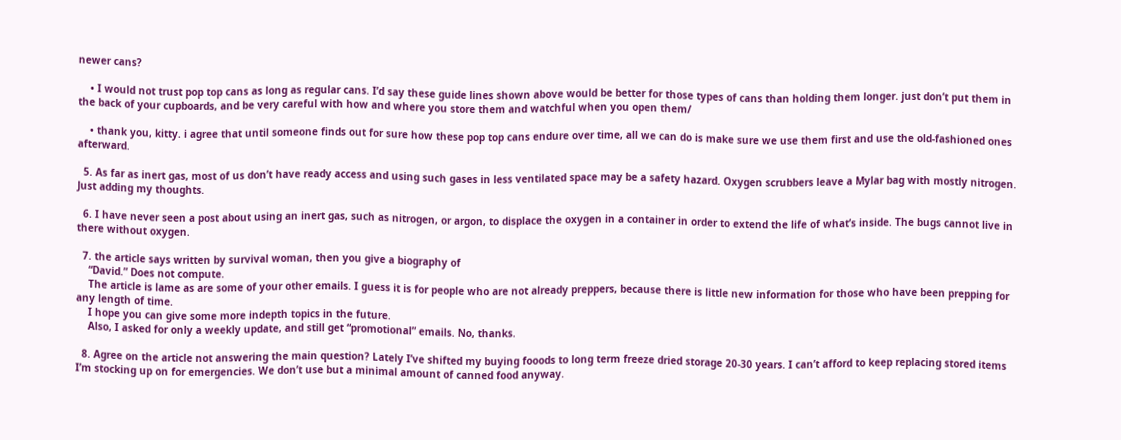newer cans?

    • I would not trust pop top cans as long as regular cans. I’d say these guide lines shown above would be better for those types of cans than holding them longer. just don’t put them in the back of your cupboards, and be very careful with how and where you store them and watchful when you open them/

    • thank you, kitty. i agree that until someone finds out for sure how these pop top cans endure over time, all we can do is make sure we use them first and use the old-fashioned ones afterward.

  5. As far as inert gas, most of us don’t have ready access and using such gases in less ventilated space may be a safety hazard. Oxygen scrubbers leave a Mylar bag with mostly nitrogen. Just adding my thoughts.

  6. I have never seen a post about using an inert gas, such as nitrogen, or argon, to displace the oxygen in a container in order to extend the life of what’s inside. The bugs cannot live in there without oxygen.

  7. the article says written by survival woman, then you give a biography of
    “David.” Does not compute.
    The article is lame as are some of your other emails. I guess it is for people who are not already preppers, because there is little new information for those who have been prepping for any length of time.
    I hope you can give some more indepth topics in the future.
    Also, I asked for only a weekly update, and still get “promotional” emails. No, thanks.

  8. Agree on the article not answering the main question? Lately I’ve shifted my buying fooods to long term freeze dried storage 20-30 years. I can’t afford to keep replacing stored items I’m stocking up on for emergencies. We don’t use but a minimal amount of canned food anyway.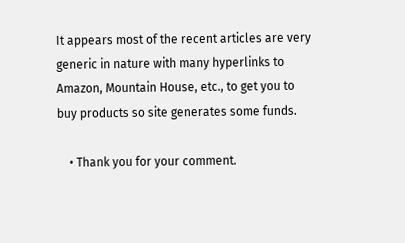It appears most of the recent articles are very generic in nature with many hyperlinks to Amazon, Mountain House, etc., to get you to buy products so site generates some funds.

    • Thank you for your comment.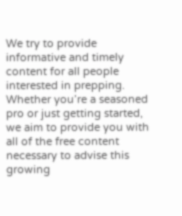We try to provide informative and timely content for all people interested in prepping. Whether you’re a seasoned pro or just getting started, we aim to provide you with all of the free content necessary to advise this growing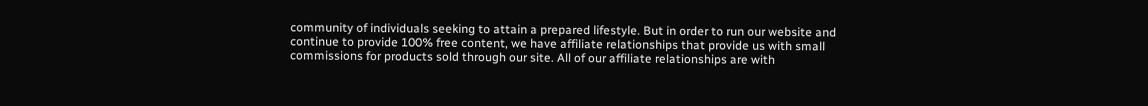community of individuals seeking to attain a prepared lifestyle. But in order to run our website and continue to provide 100% free content, we have affiliate relationships that provide us with small commissions for products sold through our site. All of our affiliate relationships are with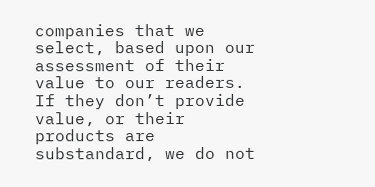companies that we select, based upon our assessment of their value to our readers. If they don’t provide value, or their products are substandard, we do not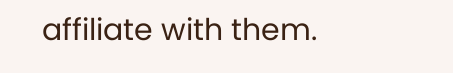affiliate with them.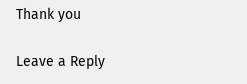Thank you

Leave a Reply